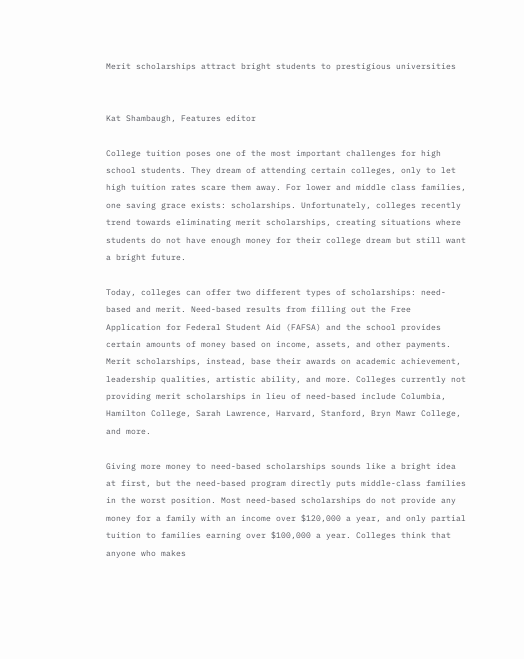Merit scholarships attract bright students to prestigious universities


Kat Shambaugh, Features editor

College tuition poses one of the most important challenges for high school students. They dream of attending certain colleges, only to let high tuition rates scare them away. For lower and middle class families, one saving grace exists: scholarships. Unfortunately, colleges recently  trend towards eliminating merit scholarships, creating situations where students do not have enough money for their college dream but still want a bright future.

Today, colleges can offer two different types of scholarships: need-based and merit. Need-based results from filling out the Free Application for Federal Student Aid (FAFSA) and the school provides certain amounts of money based on income, assets, and other payments. Merit scholarships, instead, base their awards on academic achievement, leadership qualities, artistic ability, and more. Colleges currently not providing merit scholarships in lieu of need-based include Columbia, Hamilton College, Sarah Lawrence, Harvard, Stanford, Bryn Mawr College, and more.

Giving more money to need-based scholarships sounds like a bright idea at first, but the need-based program directly puts middle-class families in the worst position. Most need-based scholarships do not provide any money for a family with an income over $120,000 a year, and only partial tuition to families earning over $100,000 a year. Colleges think that anyone who makes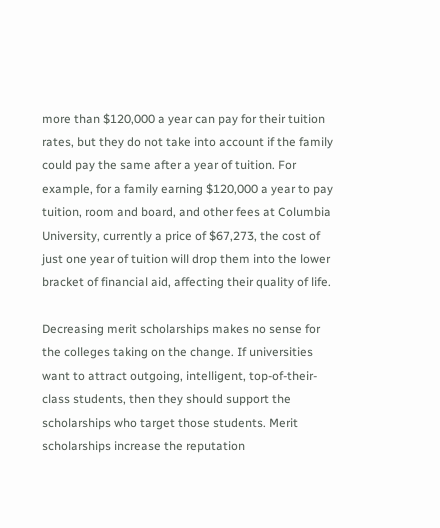more than $120,000 a year can pay for their tuition rates, but they do not take into account if the family could pay the same after a year of tuition. For example, for a family earning $120,000 a year to pay tuition, room and board, and other fees at Columbia University, currently a price of $67,273, the cost of just one year of tuition will drop them into the lower bracket of financial aid, affecting their quality of life.

Decreasing merit scholarships makes no sense for the colleges taking on the change. If universities want to attract outgoing, intelligent, top-of-their-class students, then they should support the scholarships who target those students. Merit scholarships increase the reputation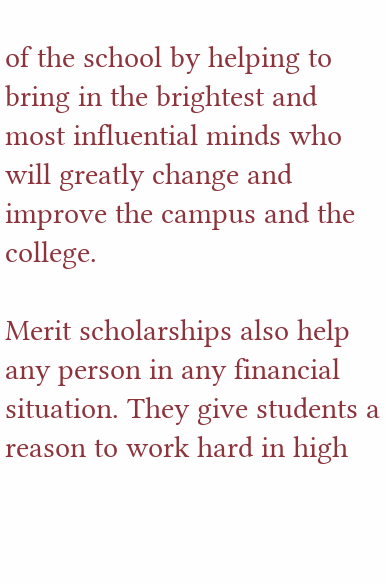of the school by helping to bring in the brightest and most influential minds who will greatly change and improve the campus and the college.

Merit scholarships also help any person in any financial situation. They give students a reason to work hard in high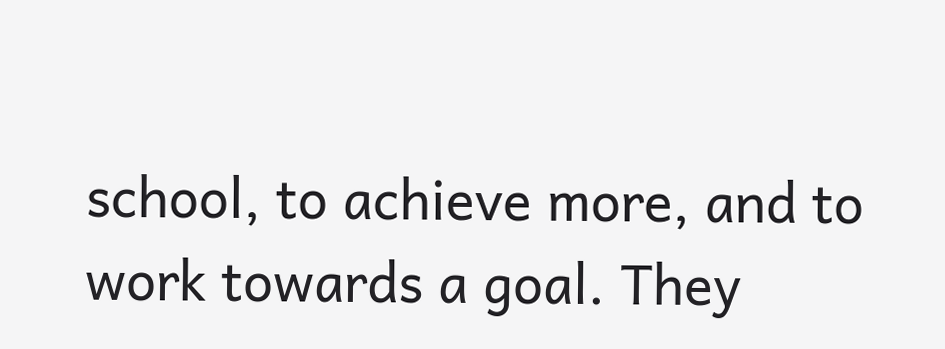school, to achieve more, and to work towards a goal. They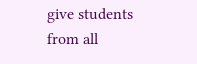give students from all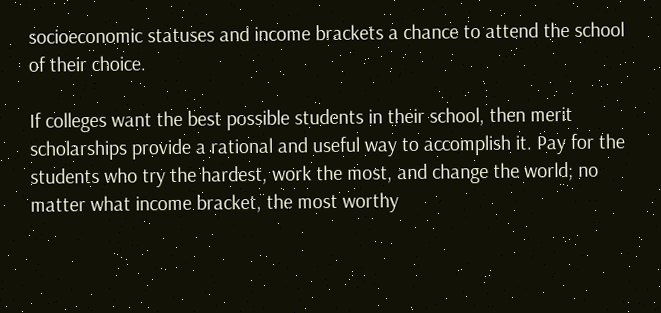socioeconomic statuses and income brackets a chance to attend the school of their choice.

If colleges want the best possible students in their school, then merit scholarships provide a rational and useful way to accomplish it. Pay for the students who try the hardest, work the most, and change the world; no matter what income bracket, the most worthy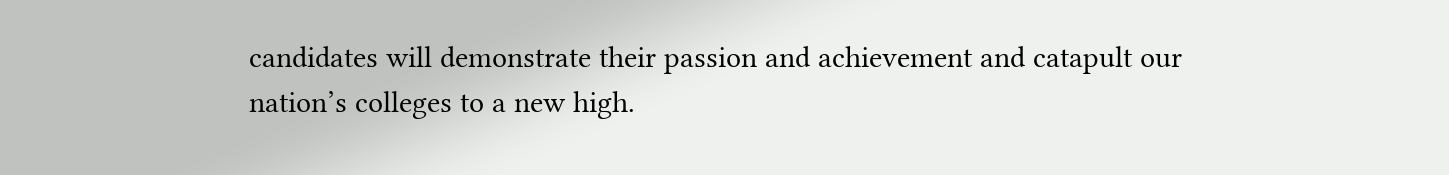candidates will demonstrate their passion and achievement and catapult our nation’s colleges to a new high.